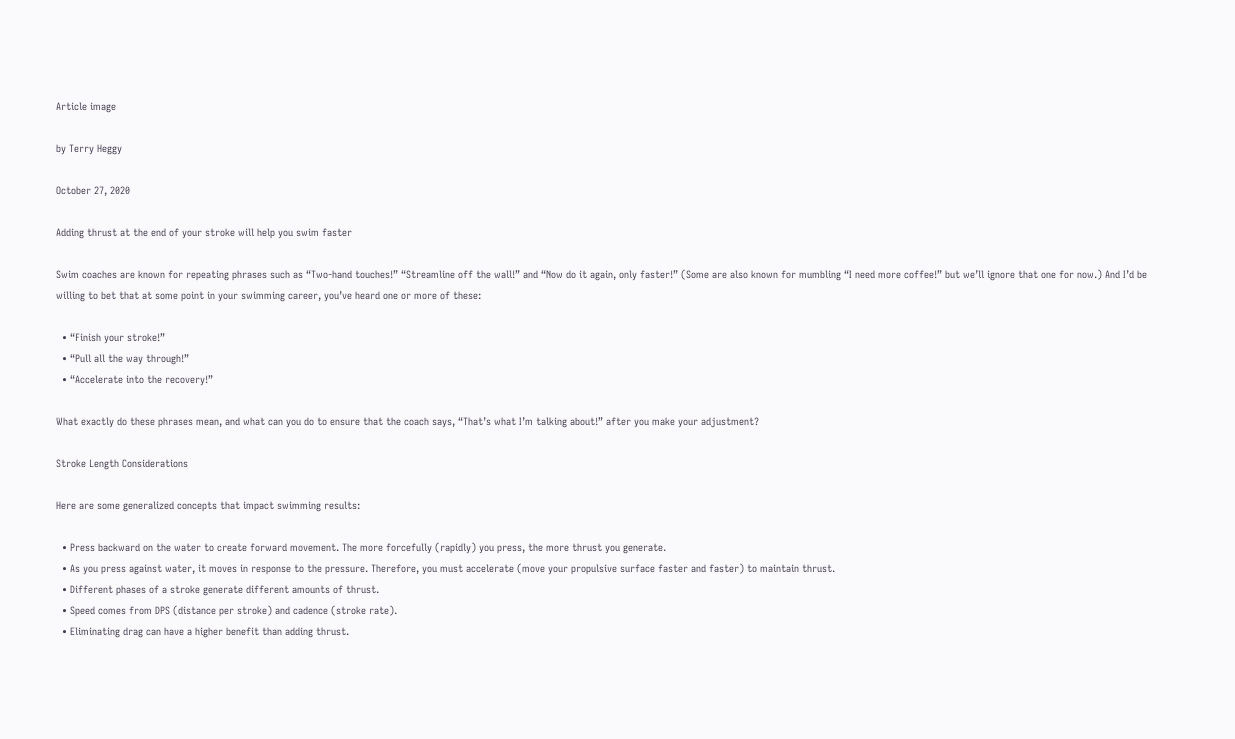Article image

by Terry Heggy

October 27, 2020

Adding thrust at the end of your stroke will help you swim faster

Swim coaches are known for repeating phrases such as “Two-hand touches!” “Streamline off the wall!” and “Now do it again, only faster!” (Some are also known for mumbling “I need more coffee!” but we’ll ignore that one for now.) And I’d be willing to bet that at some point in your swimming career, you’ve heard one or more of these:

  • “Finish your stroke!”
  • “Pull all the way through!”
  • “Accelerate into the recovery!”

What exactly do these phrases mean, and what can you do to ensure that the coach says, “That’s what I’m talking about!” after you make your adjustment?

Stroke Length Considerations

Here are some generalized concepts that impact swimming results:

  • Press backward on the water to create forward movement. The more forcefully (rapidly) you press, the more thrust you generate.
  • As you press against water, it moves in response to the pressure. Therefore, you must accelerate (move your propulsive surface faster and faster) to maintain thrust.
  • Different phases of a stroke generate different amounts of thrust.
  • Speed comes from DPS (distance per stroke) and cadence (stroke rate).
  • Eliminating drag can have a higher benefit than adding thrust.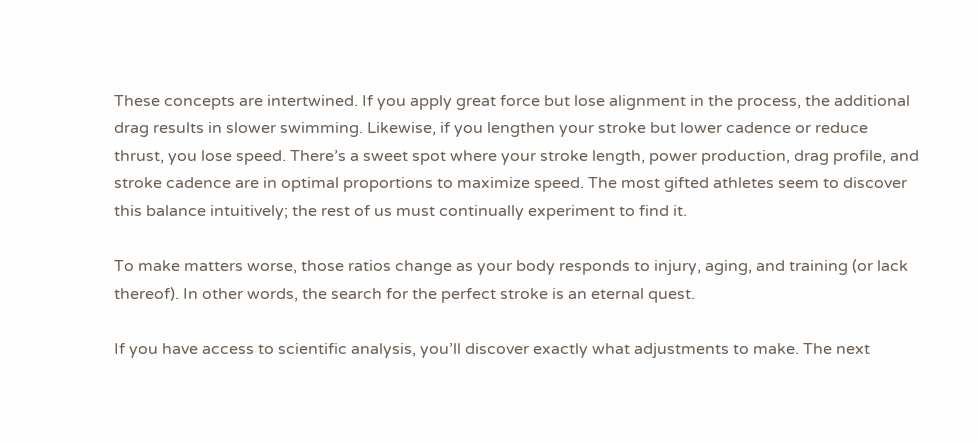These concepts are intertwined. If you apply great force but lose alignment in the process, the additional drag results in slower swimming. Likewise, if you lengthen your stroke but lower cadence or reduce thrust, you lose speed. There’s a sweet spot where your stroke length, power production, drag profile, and stroke cadence are in optimal proportions to maximize speed. The most gifted athletes seem to discover this balance intuitively; the rest of us must continually experiment to find it.

To make matters worse, those ratios change as your body responds to injury, aging, and training (or lack thereof). In other words, the search for the perfect stroke is an eternal quest.

If you have access to scientific analysis, you’ll discover exactly what adjustments to make. The next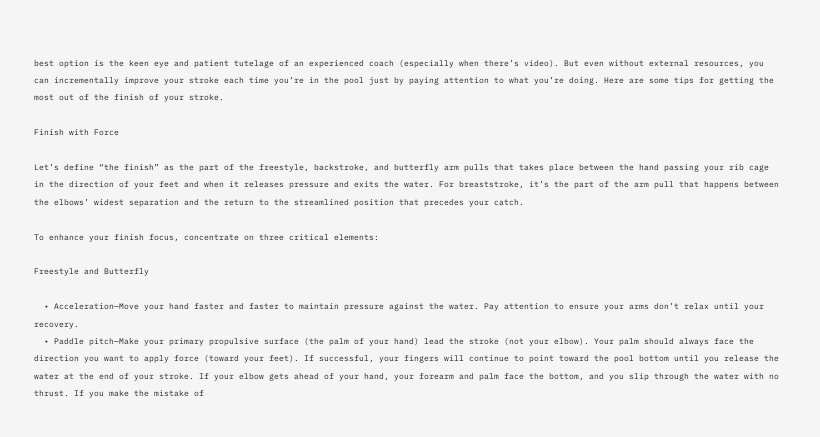best option is the keen eye and patient tutelage of an experienced coach (especially when there’s video). But even without external resources, you can incrementally improve your stroke each time you’re in the pool just by paying attention to what you’re doing. Here are some tips for getting the most out of the finish of your stroke.

Finish with Force

Let’s define “the finish” as the part of the freestyle, backstroke, and butterfly arm pulls that takes place between the hand passing your rib cage in the direction of your feet and when it releases pressure and exits the water. For breaststroke, it’s the part of the arm pull that happens between the elbows’ widest separation and the return to the streamlined position that precedes your catch.

To enhance your finish focus, concentrate on three critical elements:

Freestyle and Butterfly

  • Acceleration—Move your hand faster and faster to maintain pressure against the water. Pay attention to ensure your arms don’t relax until your recovery.
  • Paddle pitch—Make your primary propulsive surface (the palm of your hand) lead the stroke (not your elbow). Your palm should always face the direction you want to apply force (toward your feet). If successful, your fingers will continue to point toward the pool bottom until you release the water at the end of your stroke. If your elbow gets ahead of your hand, your forearm and palm face the bottom, and you slip through the water with no thrust. If you make the mistake of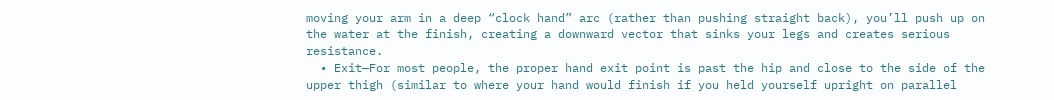moving your arm in a deep “clock hand” arc (rather than pushing straight back), you’ll push up on the water at the finish, creating a downward vector that sinks your legs and creates serious resistance.
  • Exit—For most people, the proper hand exit point is past the hip and close to the side of the upper thigh (similar to where your hand would finish if you held yourself upright on parallel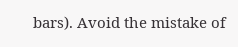bars). Avoid the mistake of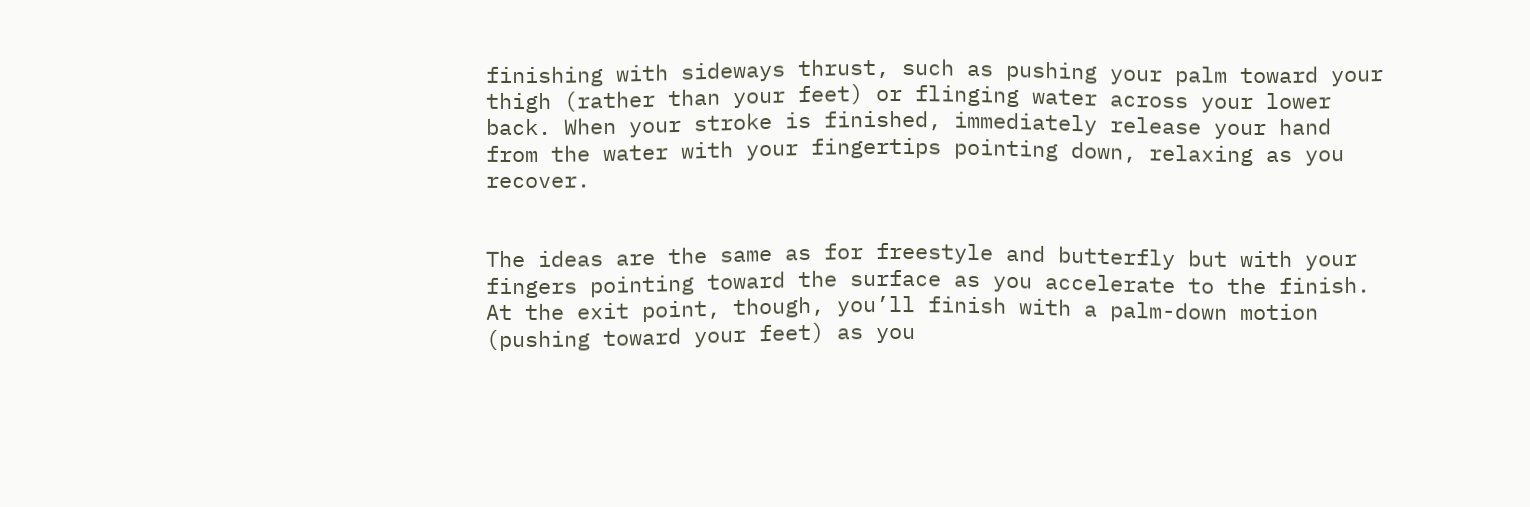finishing with sideways thrust, such as pushing your palm toward your thigh (rather than your feet) or flinging water across your lower back. When your stroke is finished, immediately release your hand from the water with your fingertips pointing down, relaxing as you recover.


The ideas are the same as for freestyle and butterfly but with your fingers pointing toward the surface as you accelerate to the finish. At the exit point, though, you’ll finish with a palm-down motion (pushing toward your feet) as you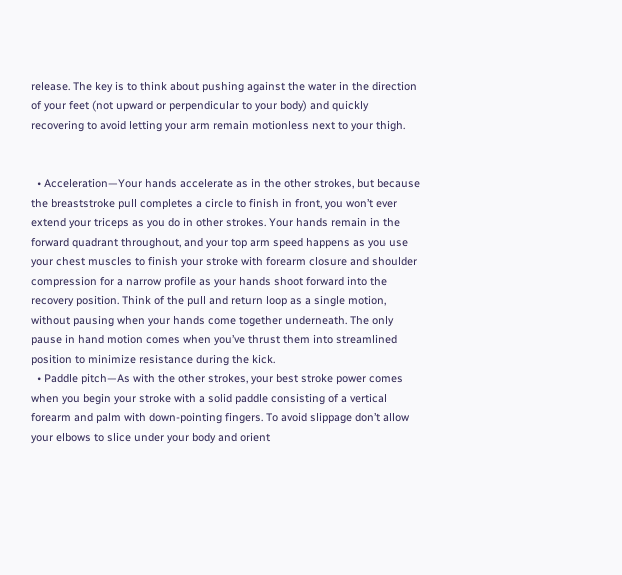release. The key is to think about pushing against the water in the direction of your feet (not upward or perpendicular to your body) and quickly recovering to avoid letting your arm remain motionless next to your thigh.


  • Acceleration—Your hands accelerate as in the other strokes, but because the breaststroke pull completes a circle to finish in front, you won’t ever extend your triceps as you do in other strokes. Your hands remain in the forward quadrant throughout, and your top arm speed happens as you use your chest muscles to finish your stroke with forearm closure and shoulder compression for a narrow profile as your hands shoot forward into the recovery position. Think of the pull and return loop as a single motion, without pausing when your hands come together underneath. The only pause in hand motion comes when you’ve thrust them into streamlined position to minimize resistance during the kick.
  • Paddle pitch—As with the other strokes, your best stroke power comes when you begin your stroke with a solid paddle consisting of a vertical forearm and palm with down-pointing fingers. To avoid slippage don’t allow your elbows to slice under your body and orient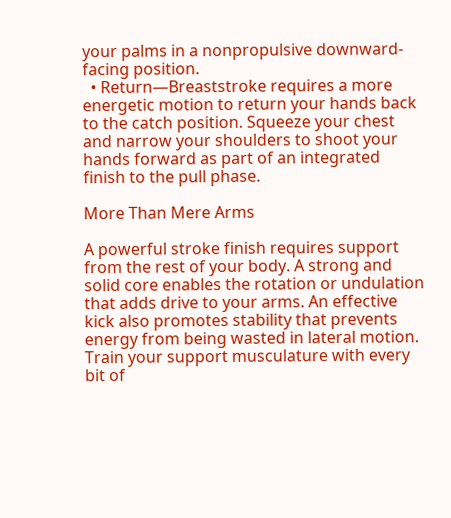your palms in a nonpropulsive downward-facing position.
  • Return—Breaststroke requires a more energetic motion to return your hands back to the catch position. Squeeze your chest and narrow your shoulders to shoot your hands forward as part of an integrated finish to the pull phase.

More Than Mere Arms

A powerful stroke finish requires support from the rest of your body. A strong and solid core enables the rotation or undulation that adds drive to your arms. An effective kick also promotes stability that prevents energy from being wasted in lateral motion. Train your support musculature with every bit of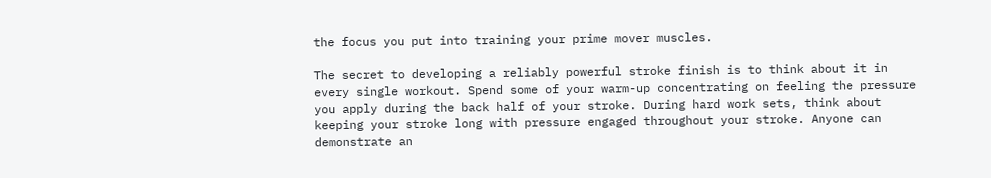the focus you put into training your prime mover muscles.

The secret to developing a reliably powerful stroke finish is to think about it in every single workout. Spend some of your warm-up concentrating on feeling the pressure you apply during the back half of your stroke. During hard work sets, think about keeping your stroke long with pressure engaged throughout your stroke. Anyone can demonstrate an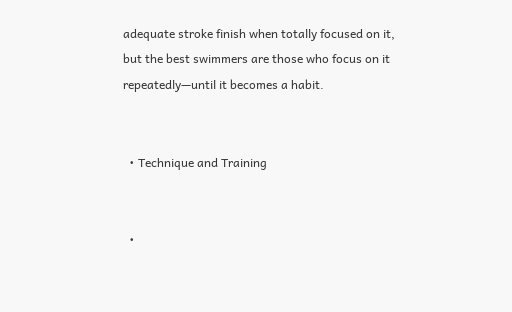adequate stroke finish when totally focused on it, but the best swimmers are those who focus on it repeatedly—until it becomes a habit.


  • Technique and Training


  •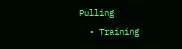Pulling
  • Training